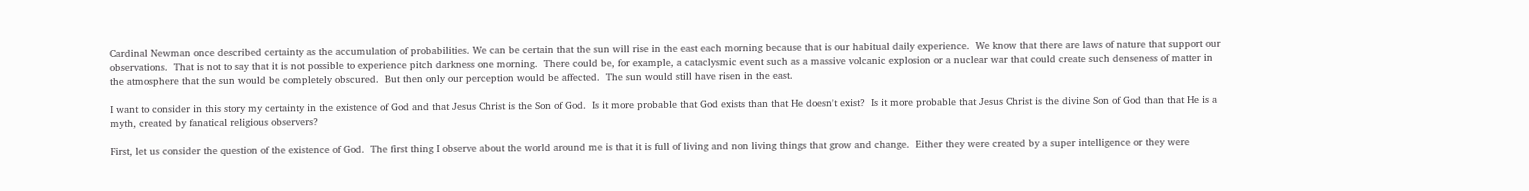Cardinal Newman once described certainty as the accumulation of probabilities. We can be certain that the sun will rise in the east each morning because that is our habitual daily experience.  We know that there are laws of nature that support our observations.  That is not to say that it is not possible to experience pitch darkness one morning.  There could be, for example, a cataclysmic event such as a massive volcanic explosion or a nuclear war that could create such denseness of matter in the atmosphere that the sun would be completely obscured.  But then only our perception would be affected.  The sun would still have risen in the east.

I want to consider in this story my certainty in the existence of God and that Jesus Christ is the Son of God.  Is it more probable that God exists than that He doesn't exist?  Is it more probable that Jesus Christ is the divine Son of God than that He is a myth, created by fanatical religious observers?

First, let us consider the question of the existence of God.  The first thing I observe about the world around me is that it is full of living and non living things that grow and change.  Either they were created by a super intelligence or they were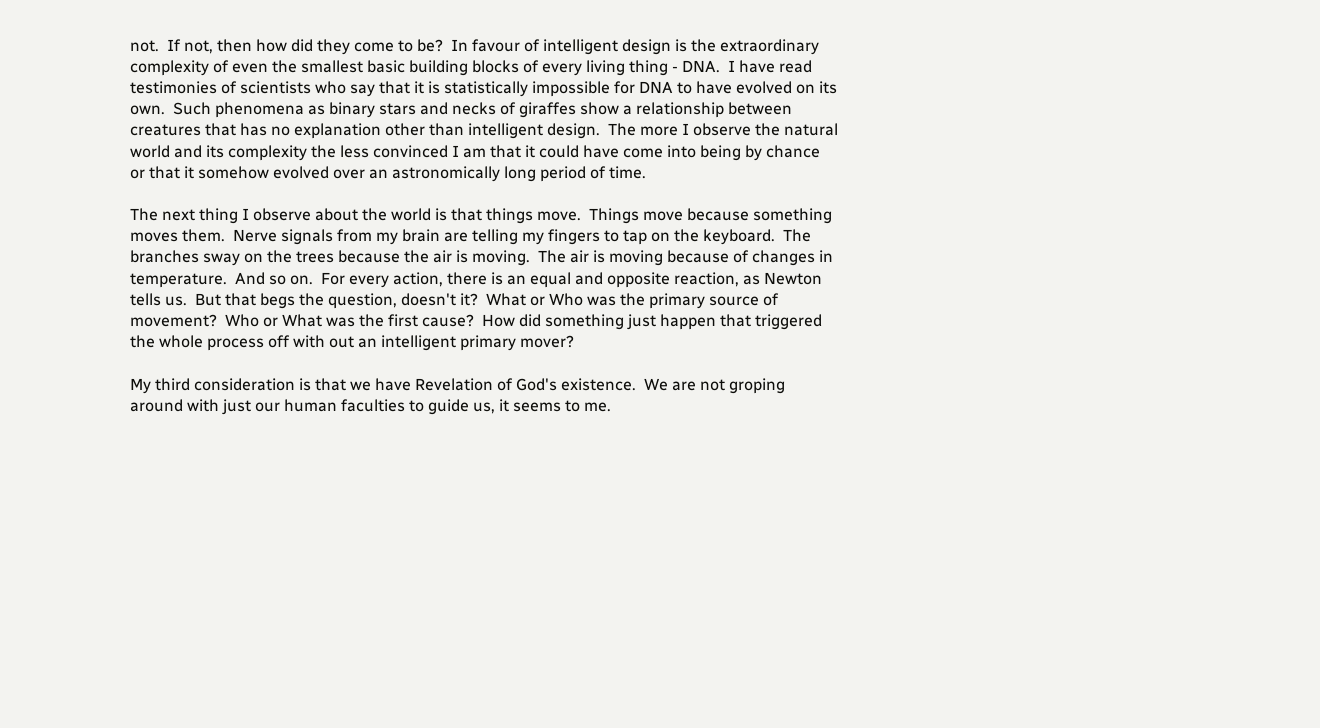not.  If not, then how did they come to be?  In favour of intelligent design is the extraordinary complexity of even the smallest basic building blocks of every living thing - DNA.  I have read testimonies of scientists who say that it is statistically impossible for DNA to have evolved on its own.  Such phenomena as binary stars and necks of giraffes show a relationship between creatures that has no explanation other than intelligent design.  The more I observe the natural world and its complexity the less convinced I am that it could have come into being by chance or that it somehow evolved over an astronomically long period of time.

The next thing I observe about the world is that things move.  Things move because something moves them.  Nerve signals from my brain are telling my fingers to tap on the keyboard.  The branches sway on the trees because the air is moving.  The air is moving because of changes in temperature.  And so on.  For every action, there is an equal and opposite reaction, as Newton tells us.  But that begs the question, doesn't it?  What or Who was the primary source of movement?  Who or What was the first cause?  How did something just happen that triggered the whole process off with out an intelligent primary mover?

My third consideration is that we have Revelation of God's existence.  We are not groping around with just our human faculties to guide us, it seems to me.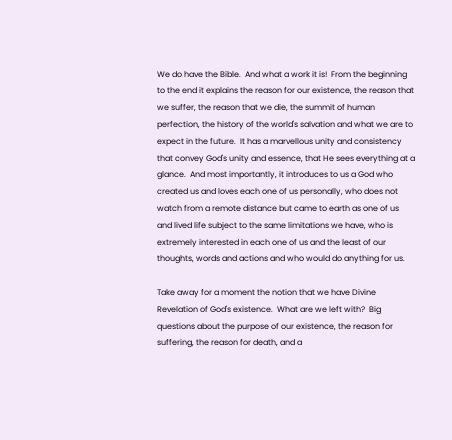We do have the Bible.  And what a work it is!  From the beginning to the end it explains the reason for our existence, the reason that we suffer, the reason that we die, the summit of human perfection, the history of the world's salvation and what we are to expect in the future.  It has a marvellous unity and consistency that convey God's unity and essence, that He sees everything at a glance.  And most importantly, it introduces to us a God who created us and loves each one of us personally, who does not watch from a remote distance but came to earth as one of us and lived life subject to the same limitations we have, who is extremely interested in each one of us and the least of our thoughts, words and actions and who would do anything for us.

Take away for a moment the notion that we have Divine Revelation of God's existence.  What are we left with?  Big questions about the purpose of our existence, the reason for suffering, the reason for death, and a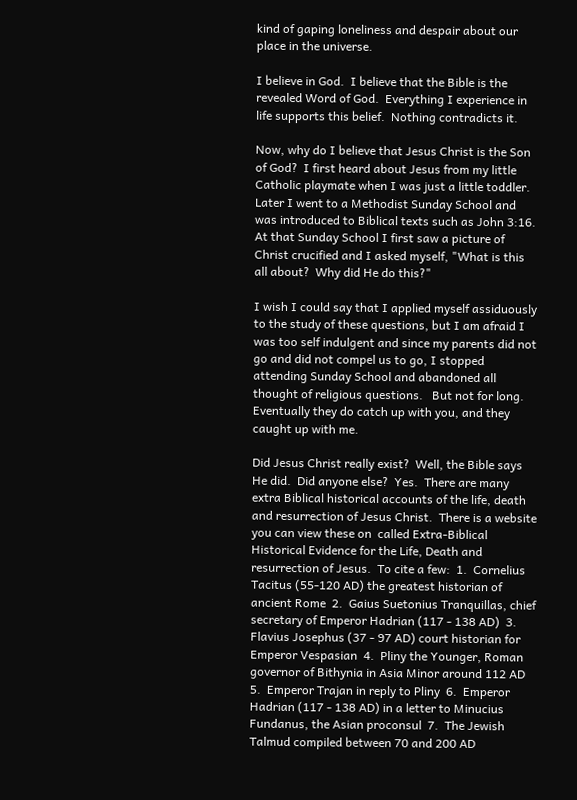kind of gaping loneliness and despair about our place in the universe.

I believe in God.  I believe that the Bible is the revealed Word of God.  Everything I experience in life supports this belief.  Nothing contradicts it.

Now, why do I believe that Jesus Christ is the Son of God?  I first heard about Jesus from my little Catholic playmate when I was just a little toddler.  Later I went to a Methodist Sunday School and was introduced to Biblical texts such as John 3:16.  At that Sunday School I first saw a picture of Christ crucified and I asked myself, "What is this all about?  Why did He do this?"

I wish I could say that I applied myself assiduously to the study of these questions, but I am afraid I was too self indulgent and since my parents did not go and did not compel us to go, I stopped attending Sunday School and abandoned all thought of religious questions.   But not for long.  Eventually they do catch up with you, and they caught up with me.

Did Jesus Christ really exist?  Well, the Bible says He did.  Did anyone else?  Yes.  There are many extra Biblical historical accounts of the life, death and resurrection of Jesus Christ.  There is a website you can view these on  called Extra-Biblical Historical Evidence for the Life, Death and resurrection of Jesus.  To cite a few:  1.  Cornelius Tacitus (55-120 AD) the greatest historian of ancient Rome  2.  Gaius Suetonius Tranquillas, chief secretary of Emperor Hadrian (117 - 138 AD)  3.  Flavius Josephus (37 - 97 AD) court historian for Emperor Vespasian  4.  Pliny the Younger, Roman governor of Bithynia in Asia Minor around 112 AD  5.  Emperor Trajan in reply to Pliny  6.  Emperor Hadrian (117 - 138 AD) in a letter to Minucius Fundanus, the Asian proconsul  7.  The Jewish Talmud compiled between 70 and 200 AD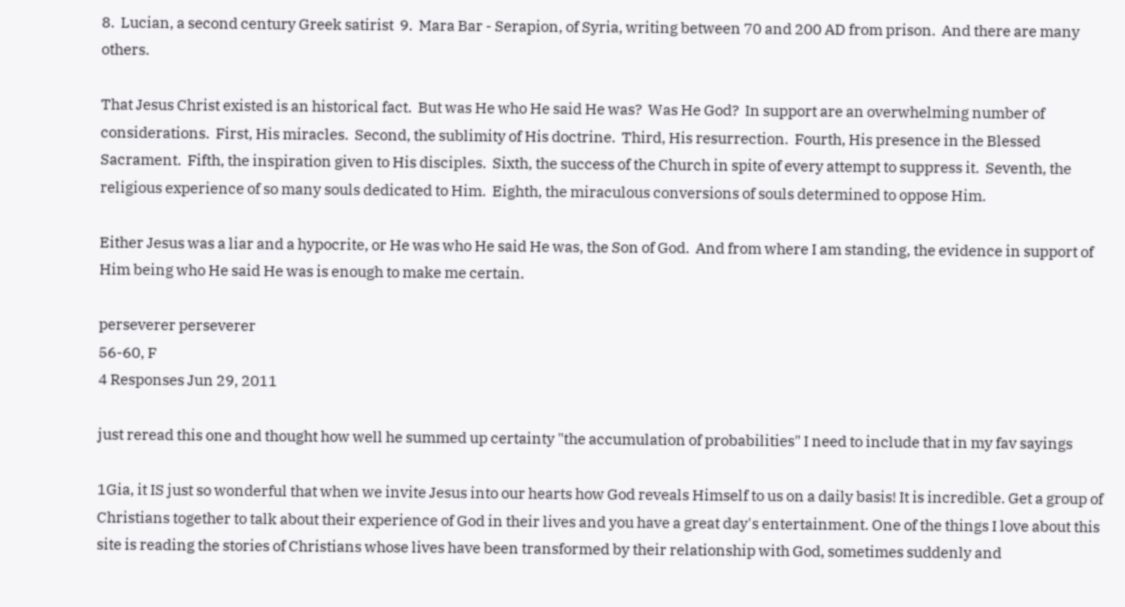8.  Lucian, a second century Greek satirist  9.  Mara Bar - Serapion, of Syria, writing between 70 and 200 AD from prison.  And there are many others.

That Jesus Christ existed is an historical fact.  But was He who He said He was?  Was He God?  In support are an overwhelming number of considerations.  First, His miracles.  Second, the sublimity of His doctrine.  Third, His resurrection.  Fourth, His presence in the Blessed Sacrament.  Fifth, the inspiration given to His disciples.  Sixth, the success of the Church in spite of every attempt to suppress it.  Seventh, the religious experience of so many souls dedicated to Him.  Eighth, the miraculous conversions of souls determined to oppose Him.

Either Jesus was a liar and a hypocrite, or He was who He said He was, the Son of God.  And from where I am standing, the evidence in support of Him being who He said He was is enough to make me certain.

perseverer perseverer
56-60, F
4 Responses Jun 29, 2011

just reread this one and thought how well he summed up certainty "the accumulation of probabilities" I need to include that in my fav sayings

1Gia, it IS just so wonderful that when we invite Jesus into our hearts how God reveals Himself to us on a daily basis! It is incredible. Get a group of Christians together to talk about their experience of God in their lives and you have a great day's entertainment. One of the things I love about this site is reading the stories of Christians whose lives have been transformed by their relationship with God, sometimes suddenly and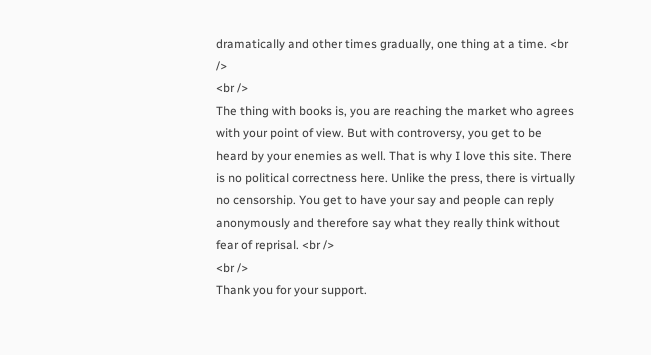dramatically and other times gradually, one thing at a time. <br />
<br />
The thing with books is, you are reaching the market who agrees with your point of view. But with controversy, you get to be heard by your enemies as well. That is why I love this site. There is no political correctness here. Unlike the press, there is virtually no censorship. You get to have your say and people can reply anonymously and therefore say what they really think without fear of reprisal. <br />
<br />
Thank you for your support.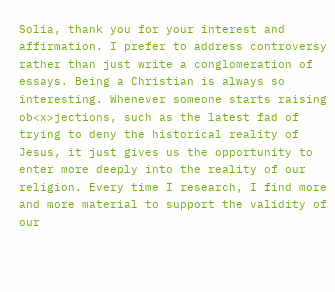Solia, thank you for your interest and affirmation. I prefer to address controversy rather than just write a conglomeration of essays. Being a Christian is always so interesting. Whenever someone starts raising ob<x>jections, such as the latest fad of trying to deny the historical reality of Jesus, it just gives us the opportunity to enter more deeply into the reality of our religion. Every time I research, I find more and more material to support the validity of our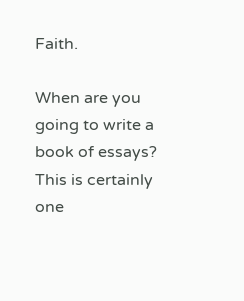Faith.

When are you going to write a book of essays? This is certainly one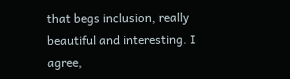that begs inclusion, really beautiful and interesting. I agree,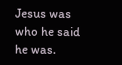Jesus was who he said he was.